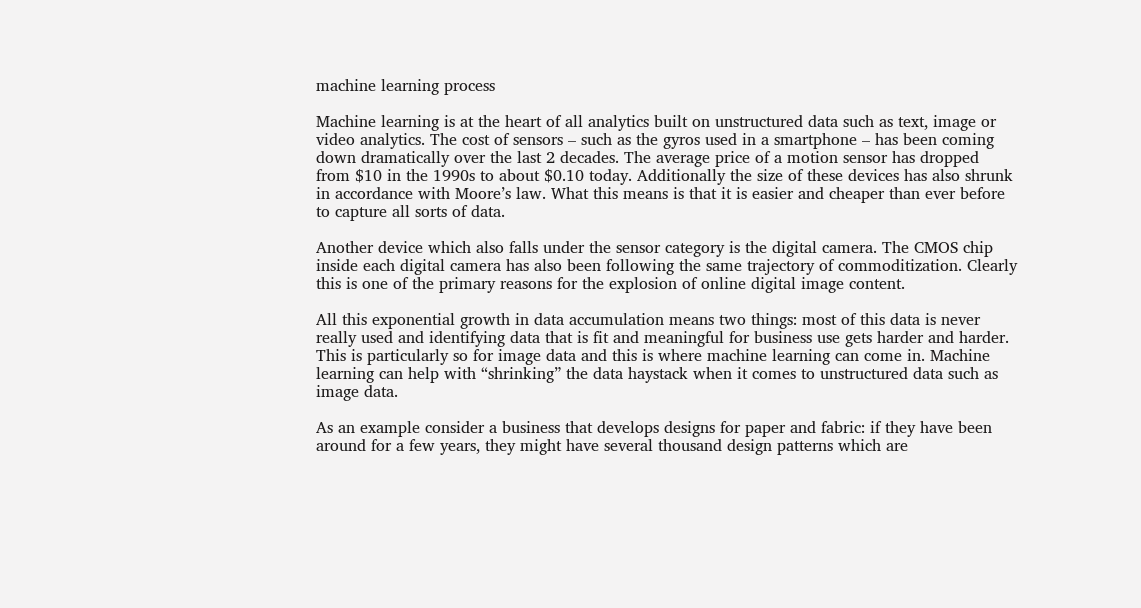machine learning process

Machine learning is at the heart of all analytics built on unstructured data such as text, image or video analytics. The cost of sensors – such as the gyros used in a smartphone – has been coming down dramatically over the last 2 decades. The average price of a motion sensor has dropped from $10 in the 1990s to about $0.10 today. Additionally the size of these devices has also shrunk in accordance with Moore’s law. What this means is that it is easier and cheaper than ever before to capture all sorts of data.

Another device which also falls under the sensor category is the digital camera. The CMOS chip inside each digital camera has also been following the same trajectory of commoditization. Clearly this is one of the primary reasons for the explosion of online digital image content.

All this exponential growth in data accumulation means two things: most of this data is never really used and identifying data that is fit and meaningful for business use gets harder and harder. This is particularly so for image data and this is where machine learning can come in. Machine learning can help with “shrinking” the data haystack when it comes to unstructured data such as image data.

As an example consider a business that develops designs for paper and fabric: if they have been around for a few years, they might have several thousand design patterns which are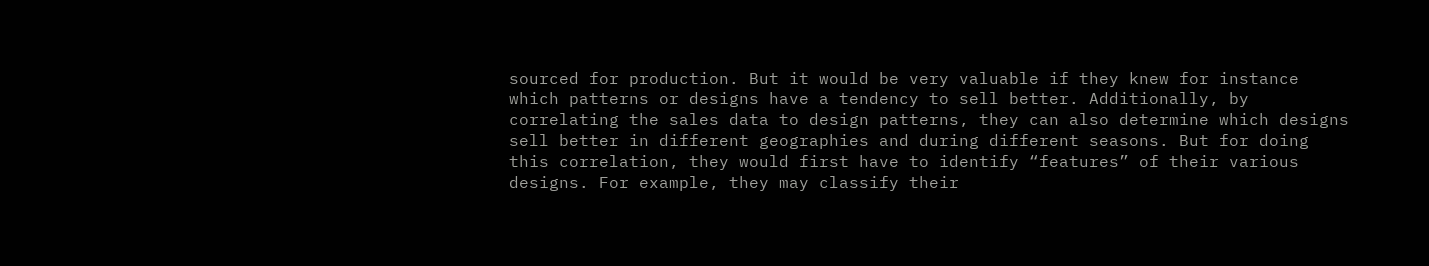sourced for production. But it would be very valuable if they knew for instance which patterns or designs have a tendency to sell better. Additionally, by correlating the sales data to design patterns, they can also determine which designs sell better in different geographies and during different seasons. But for doing this correlation, they would first have to identify “features” of their various designs. For example, they may classify their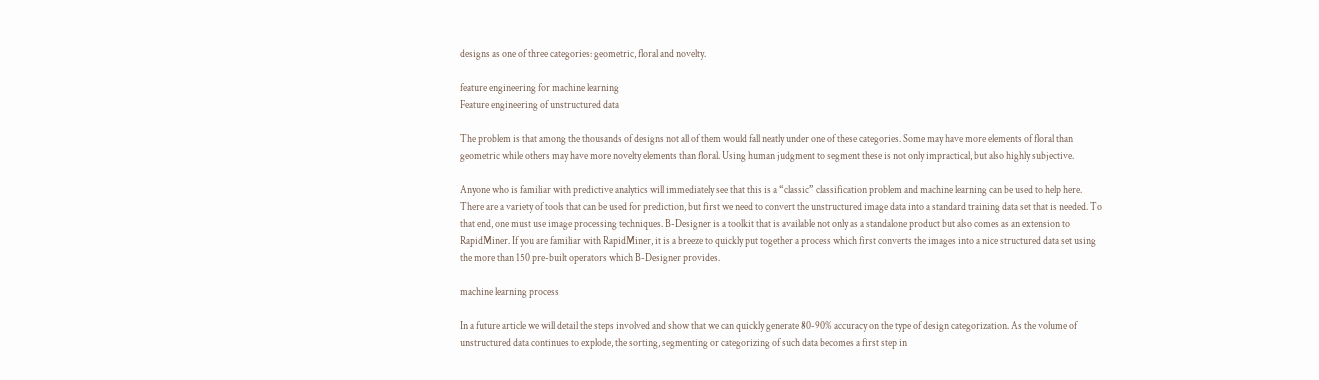designs as one of three categories: geometric, floral and novelty.

feature engineering for machine learning
Feature engineering of unstructured data

The problem is that among the thousands of designs not all of them would fall neatly under one of these categories. Some may have more elements of floral than geometric while others may have more novelty elements than floral. Using human judgment to segment these is not only impractical, but also highly subjective.

Anyone who is familiar with predictive analytics will immediately see that this is a “classic” classification problem and machine learning can be used to help here. There are a variety of tools that can be used for prediction, but first we need to convert the unstructured image data into a standard training data set that is needed. To that end, one must use image processing techniques. B-Designer is a toolkit that is available not only as a standalone product but also comes as an extension to RapidMiner. If you are familiar with RapidMiner, it is a breeze to quickly put together a process which first converts the images into a nice structured data set using the more than 150 pre-built operators which B-Designer provides.

machine learning process

In a future article we will detail the steps involved and show that we can quickly generate 80-90% accuracy on the type of design categorization. As the volume of unstructured data continues to explode, the sorting, segmenting or categorizing of such data becomes a first step in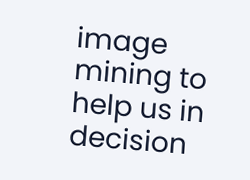image mining to help us in decision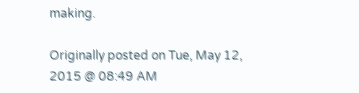making.

Originally posted on Tue, May 12, 2015 @ 08:49 AM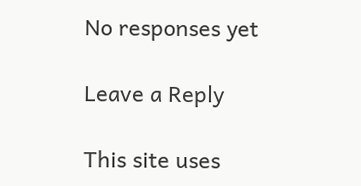No responses yet

Leave a Reply

This site uses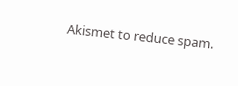Akismet to reduce spam.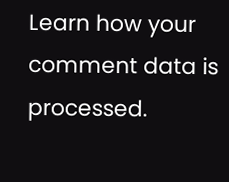Learn how your comment data is processed.